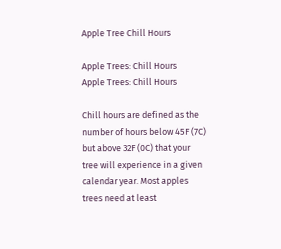Apple Tree Chill Hours

Apple Trees: Chill Hours
Apple Trees: Chill Hours

Chill hours are defined as the number of hours below 45F (7C) but above 32F (0C) that your tree will experience in a given calendar year. Most apples trees need at least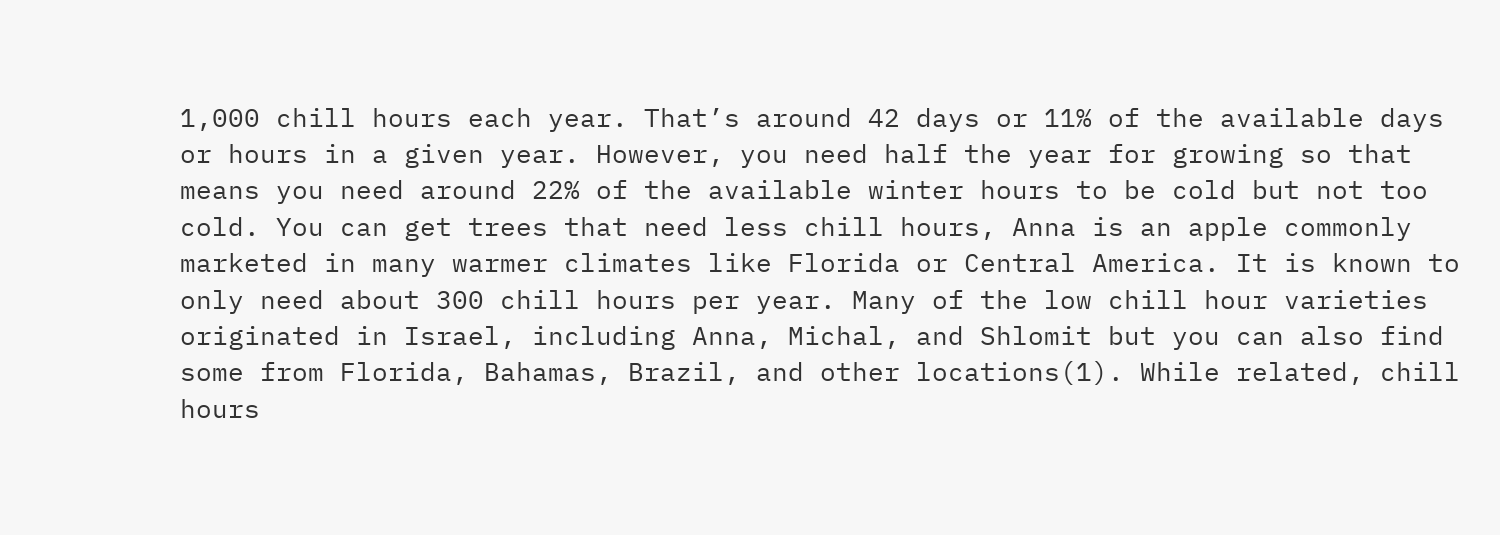1,000 chill hours each year. That’s around 42 days or 11% of the available days or hours in a given year. However, you need half the year for growing so that means you need around 22% of the available winter hours to be cold but not too cold. You can get trees that need less chill hours, Anna is an apple commonly marketed in many warmer climates like Florida or Central America. It is known to only need about 300 chill hours per year. Many of the low chill hour varieties originated in Israel, including Anna, Michal, and Shlomit but you can also find some from Florida, Bahamas, Brazil, and other locations(1). While related, chill hours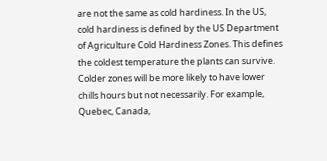are not the same as cold hardiness. In the US, cold hardiness is defined by the US Department of Agriculture Cold Hardiness Zones. This defines the coldest temperature the plants can survive. Colder zones will be more likely to have lower chills hours but not necessarily. For example, Quebec, Canada,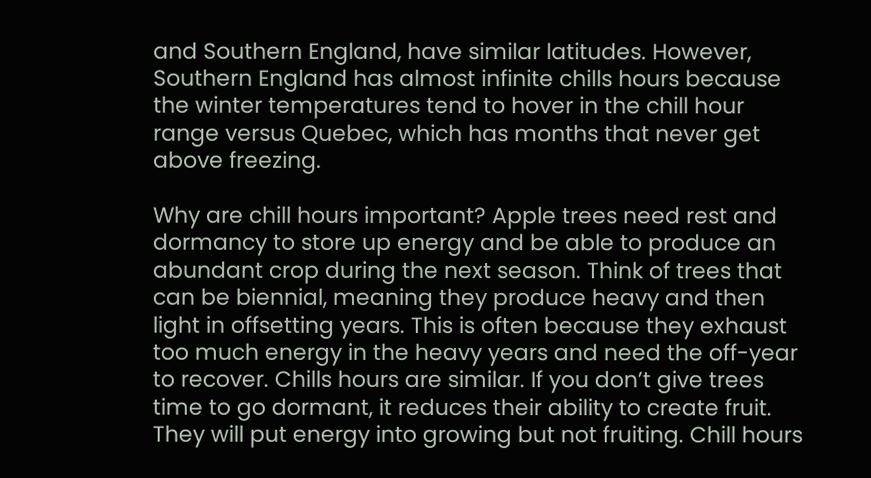and Southern England, have similar latitudes. However, Southern England has almost infinite chills hours because the winter temperatures tend to hover in the chill hour range versus Quebec, which has months that never get above freezing.

Why are chill hours important? Apple trees need rest and dormancy to store up energy and be able to produce an abundant crop during the next season. Think of trees that can be biennial, meaning they produce heavy and then light in offsetting years. This is often because they exhaust too much energy in the heavy years and need the off-year to recover. Chills hours are similar. If you don’t give trees time to go dormant, it reduces their ability to create fruit. They will put energy into growing but not fruiting. Chill hours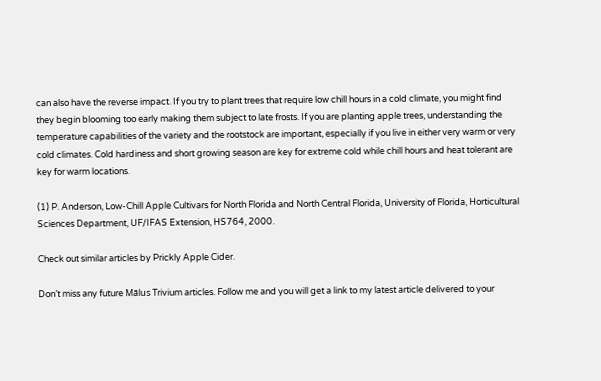can also have the reverse impact. If you try to plant trees that require low chill hours in a cold climate, you might find they begin blooming too early making them subject to late frosts. If you are planting apple trees, understanding the temperature capabilities of the variety and the rootstock are important, especially if you live in either very warm or very cold climates. Cold hardiness and short growing season are key for extreme cold while chill hours and heat tolerant are key for warm locations.

(1) P. Anderson, Low-Chill Apple Cultivars for North Florida and North Central Florida, University of Florida, Horticultural Sciences Department, UF/IFAS Extension, HS764, 2000.

Check out similar articles by Prickly Apple Cider.

Don’t miss any future Mālus Trivium articles. Follow me and you will get a link to my latest article delivered to your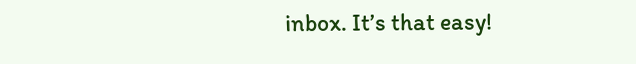inbox. It’s that easy!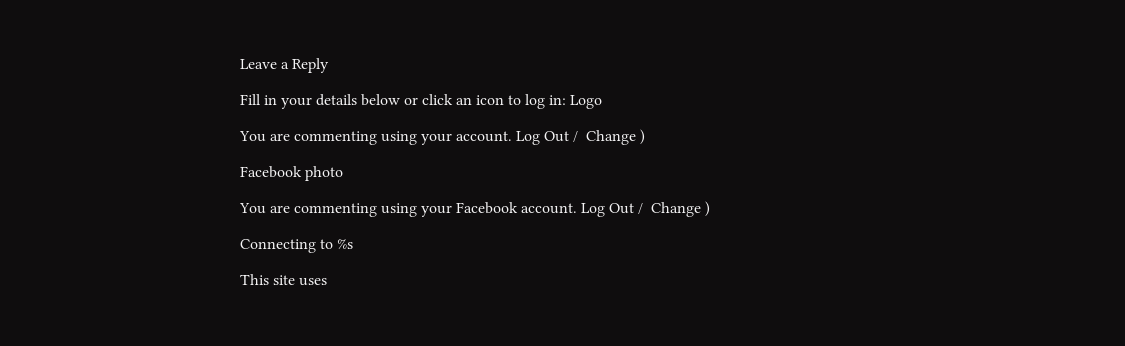Leave a Reply

Fill in your details below or click an icon to log in: Logo

You are commenting using your account. Log Out /  Change )

Facebook photo

You are commenting using your Facebook account. Log Out /  Change )

Connecting to %s

This site uses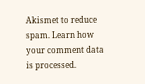Akismet to reduce spam. Learn how your comment data is processed.